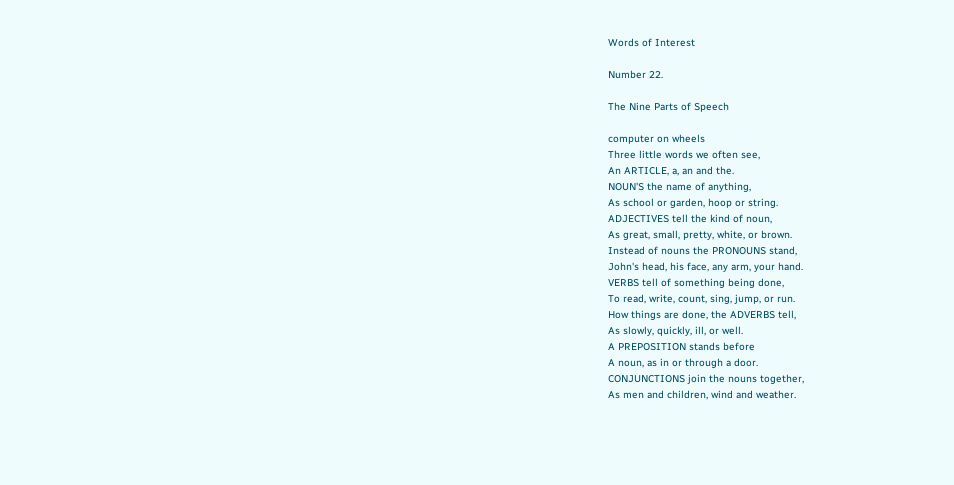Words of Interest

Number 22.

The Nine Parts of Speech

computer on wheels
Three little words we often see,
An ARTICLE, a, an and the.
NOUN'S the name of anything,
As school or garden, hoop or string.
ADJECTIVES tell the kind of noun,
As great, small, pretty, white, or brown.
Instead of nouns the PRONOUNS stand,
John's head, his face, any arm, your hand.
VERBS tell of something being done,
To read, write, count, sing, jump, or run.
How things are done, the ADVERBS tell,
As slowly, quickly, ill, or well.
A PREPOSITION stands before
A noun, as in or through a door.
CONJUNCTIONS join the nouns together,
As men and children, wind and weather.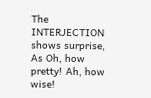The INTERJECTION shows surprise,
As Oh, how pretty! Ah, how wise!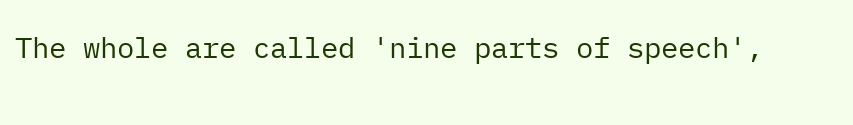The whole are called 'nine parts of speech',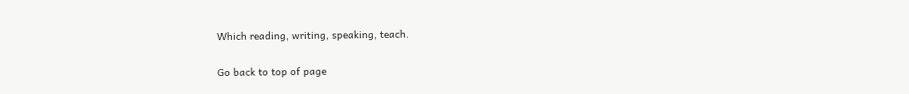Which reading, writing, speaking, teach.

Go back to top of page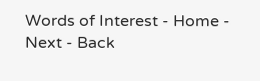Words of Interest - Home - Next - Back